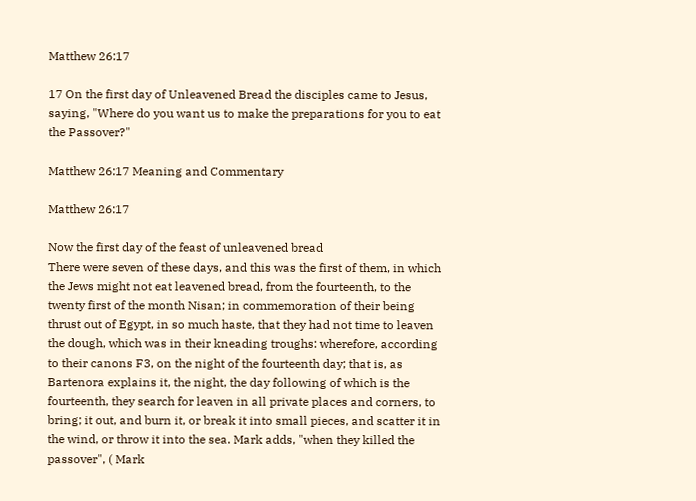Matthew 26:17

17 On the first day of Unleavened Bread the disciples came to Jesus, saying, "Where do you want us to make the preparations for you to eat the Passover?"

Matthew 26:17 Meaning and Commentary

Matthew 26:17

Now the first day of the feast of unleavened bread
There were seven of these days, and this was the first of them, in which the Jews might not eat leavened bread, from the fourteenth, to the twenty first of the month Nisan; in commemoration of their being thrust out of Egypt, in so much haste, that they had not time to leaven the dough, which was in their kneading troughs: wherefore, according to their canons F3, on the night of the fourteenth day; that is, as Bartenora explains it, the night, the day following of which is the fourteenth, they search for leaven in all private places and corners, to bring; it out, and burn it, or break it into small pieces, and scatter it in the wind, or throw it into the sea. Mark adds, "when they killed the passover", ( Mark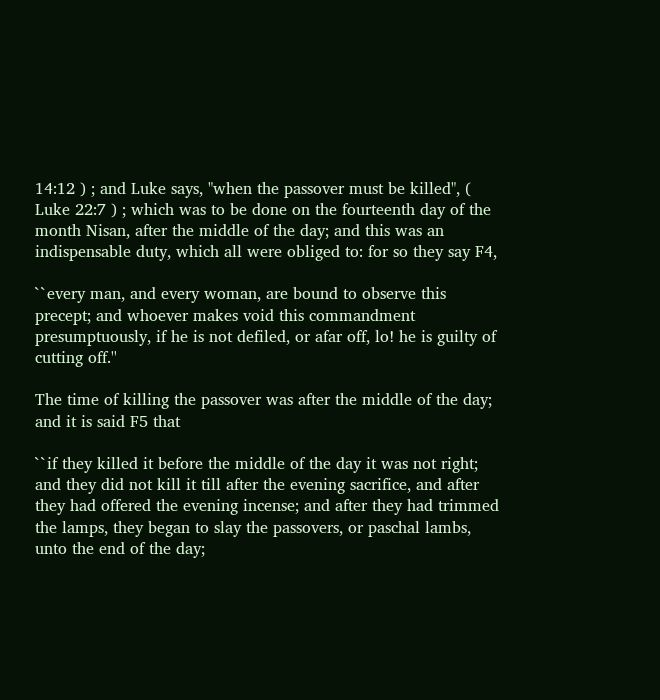14:12 ) ; and Luke says, "when the passover must be killed", ( Luke 22:7 ) ; which was to be done on the fourteenth day of the month Nisan, after the middle of the day; and this was an indispensable duty, which all were obliged to: for so they say F4,

``every man, and every woman, are bound to observe this precept; and whoever makes void this commandment presumptuously, if he is not defiled, or afar off, lo! he is guilty of cutting off.''

The time of killing the passover was after the middle of the day; and it is said F5 that

``if they killed it before the middle of the day it was not right; and they did not kill it till after the evening sacrifice, and after they had offered the evening incense; and after they had trimmed the lamps, they began to slay the passovers, or paschal lambs, unto the end of the day;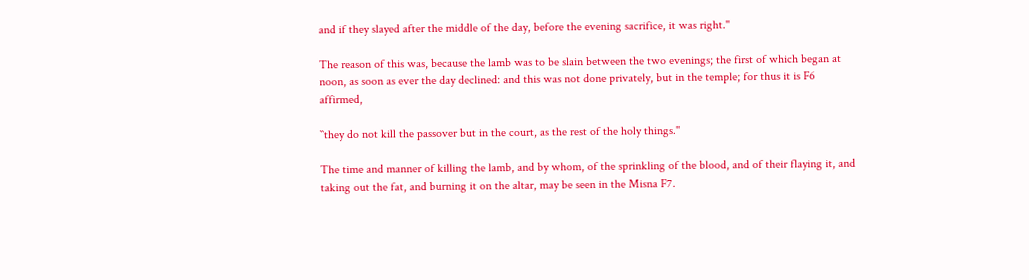and if they slayed after the middle of the day, before the evening sacrifice, it was right.''

The reason of this was, because the lamb was to be slain between the two evenings; the first of which began at noon, as soon as ever the day declined: and this was not done privately, but in the temple; for thus it is F6 affirmed,

``they do not kill the passover but in the court, as the rest of the holy things.''

The time and manner of killing the lamb, and by whom, of the sprinkling of the blood, and of their flaying it, and taking out the fat, and burning it on the altar, may be seen in the Misna F7.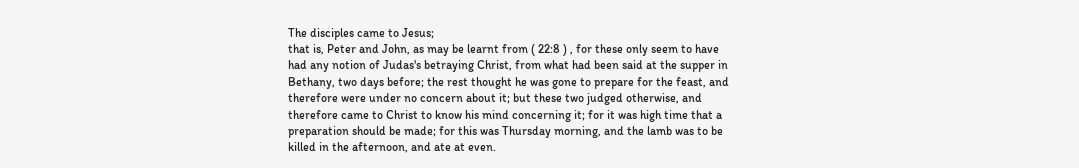The disciples came to Jesus;
that is, Peter and John, as may be learnt from ( 22:8 ) , for these only seem to have had any notion of Judas's betraying Christ, from what had been said at the supper in Bethany, two days before; the rest thought he was gone to prepare for the feast, and therefore were under no concern about it; but these two judged otherwise, and therefore came to Christ to know his mind concerning it; for it was high time that a preparation should be made; for this was Thursday morning, and the lamb was to be killed in the afternoon, and ate at even.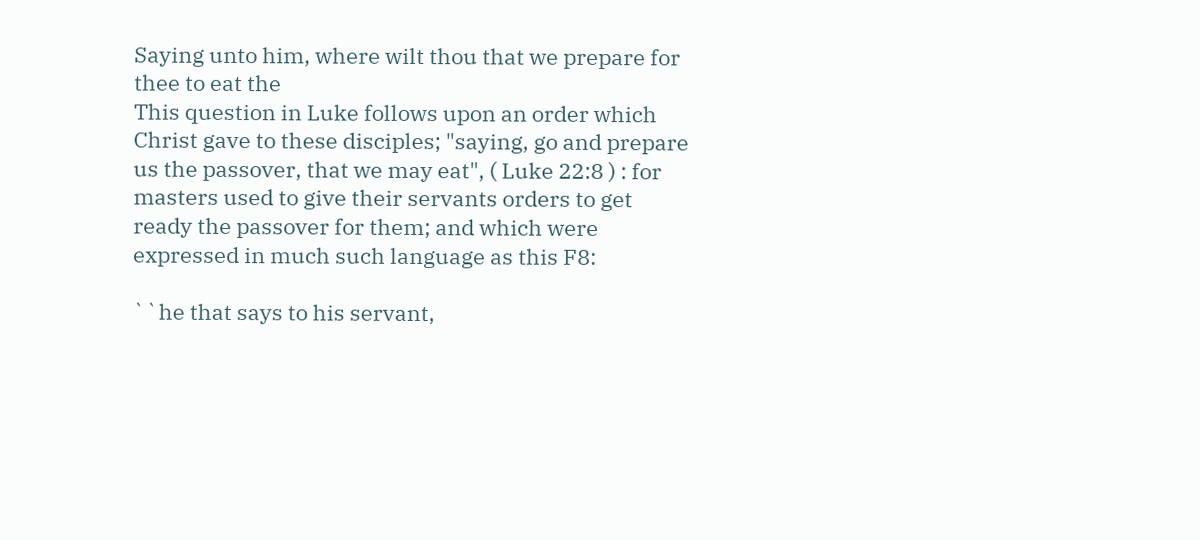Saying unto him, where wilt thou that we prepare for thee to eat the
This question in Luke follows upon an order which Christ gave to these disciples; "saying, go and prepare us the passover, that we may eat", ( Luke 22:8 ) : for masters used to give their servants orders to get ready the passover for them; and which were expressed in much such language as this F8:

``he that says to his servant,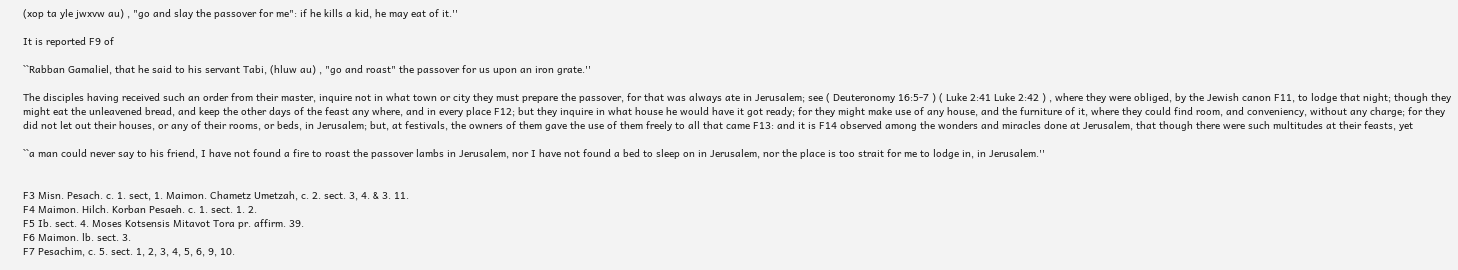(xop ta yle jwxvw au) , "go and slay the passover for me": if he kills a kid, he may eat of it.''

It is reported F9 of

``Rabban Gamaliel, that he said to his servant Tabi, (hluw au) , "go and roast" the passover for us upon an iron grate.''

The disciples having received such an order from their master, inquire not in what town or city they must prepare the passover, for that was always ate in Jerusalem; see ( Deuteronomy 16:5-7 ) ( Luke 2:41 Luke 2:42 ) , where they were obliged, by the Jewish canon F11, to lodge that night; though they might eat the unleavened bread, and keep the other days of the feast any where, and in every place F12; but they inquire in what house he would have it got ready; for they might make use of any house, and the furniture of it, where they could find room, and conveniency, without any charge; for they did not let out their houses, or any of their rooms, or beds, in Jerusalem; but, at festivals, the owners of them gave the use of them freely to all that came F13: and it is F14 observed among the wonders and miracles done at Jerusalem, that though there were such multitudes at their feasts, yet

``a man could never say to his friend, I have not found a fire to roast the passover lambs in Jerusalem, nor I have not found a bed to sleep on in Jerusalem, nor the place is too strait for me to lodge in, in Jerusalem.''


F3 Misn. Pesach. c. 1. sect, 1. Maimon. Chametz Umetzah, c. 2. sect. 3, 4. & 3. 11.
F4 Maimon. Hilch. Korban Pesaeh. c. 1. sect. 1. 2.
F5 Ib. sect. 4. Moses Kotsensis Mitavot Tora pr. affirm. 39.
F6 Maimon. lb. sect. 3.
F7 Pesachim, c. 5. sect. 1, 2, 3, 4, 5, 6, 9, 10.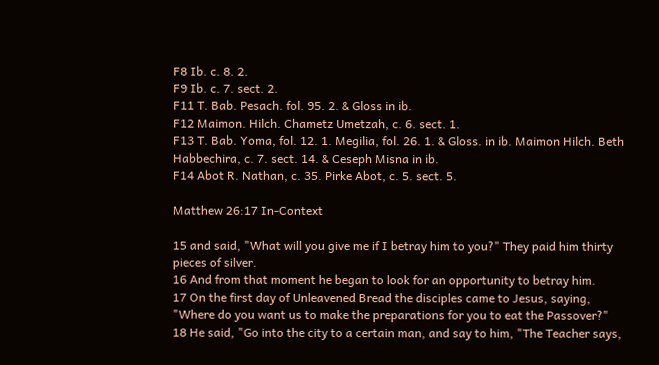F8 Ib. c. 8. 2.
F9 Ib. c. 7. sect. 2.
F11 T. Bab. Pesach. fol. 95. 2. & Gloss in ib.
F12 Maimon. Hilch. Chametz Umetzah, c. 6. sect. 1.
F13 T. Bab. Yoma, fol. 12. 1. Megilia, fol. 26. 1. & Gloss. in ib. Maimon Hilch. Beth Habbechira, c. 7. sect. 14. & Ceseph Misna in ib.
F14 Abot R. Nathan, c. 35. Pirke Abot, c. 5. sect. 5.

Matthew 26:17 In-Context

15 and said, "What will you give me if I betray him to you?" They paid him thirty pieces of silver.
16 And from that moment he began to look for an opportunity to betray him.
17 On the first day of Unleavened Bread the disciples came to Jesus, saying, "Where do you want us to make the preparations for you to eat the Passover?"
18 He said, "Go into the city to a certain man, and say to him, "The Teacher says,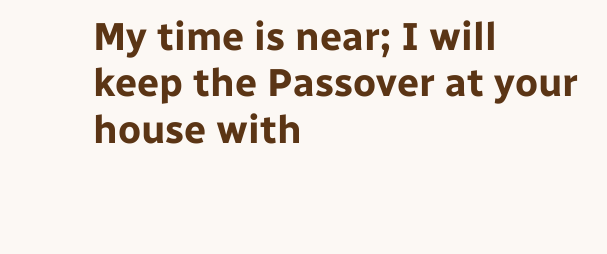My time is near; I will keep the Passover at your house with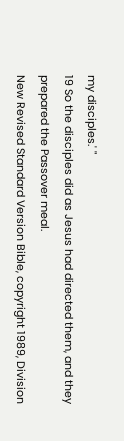my disciples.' "
19 So the disciples did as Jesus had directed them, and they prepared the Passover meal.
New Revised Standard Version Bible, copyright 1989, Division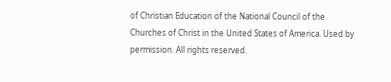of Christian Education of the National Council of the Churches of Christ in the United States of America. Used by permission. All rights reserved.